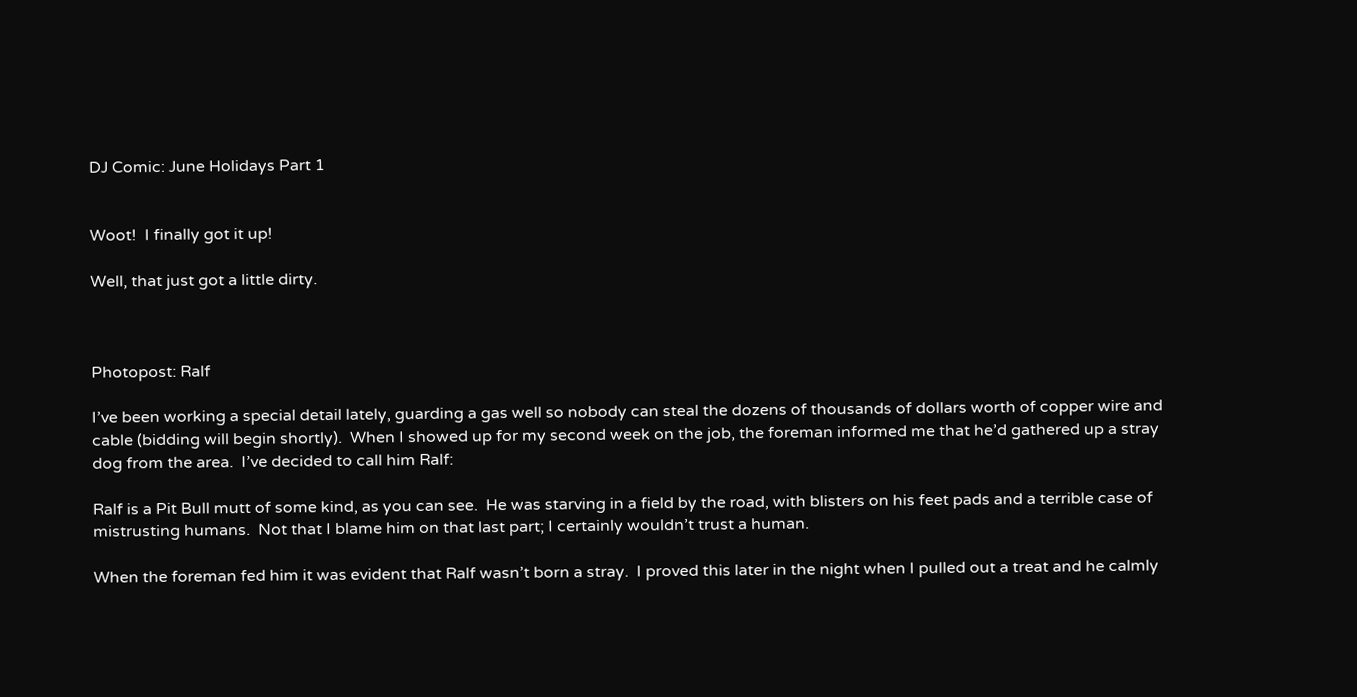DJ Comic: June Holidays Part 1


Woot!  I finally got it up!

Well, that just got a little dirty.



Photopost: Ralf

I’ve been working a special detail lately, guarding a gas well so nobody can steal the dozens of thousands of dollars worth of copper wire and cable (bidding will begin shortly).  When I showed up for my second week on the job, the foreman informed me that he’d gathered up a stray dog from the area.  I’ve decided to call him Ralf:

Ralf is a Pit Bull mutt of some kind, as you can see.  He was starving in a field by the road, with blisters on his feet pads and a terrible case of mistrusting humans.  Not that I blame him on that last part; I certainly wouldn’t trust a human.

When the foreman fed him it was evident that Ralf wasn’t born a stray.  I proved this later in the night when I pulled out a treat and he calmly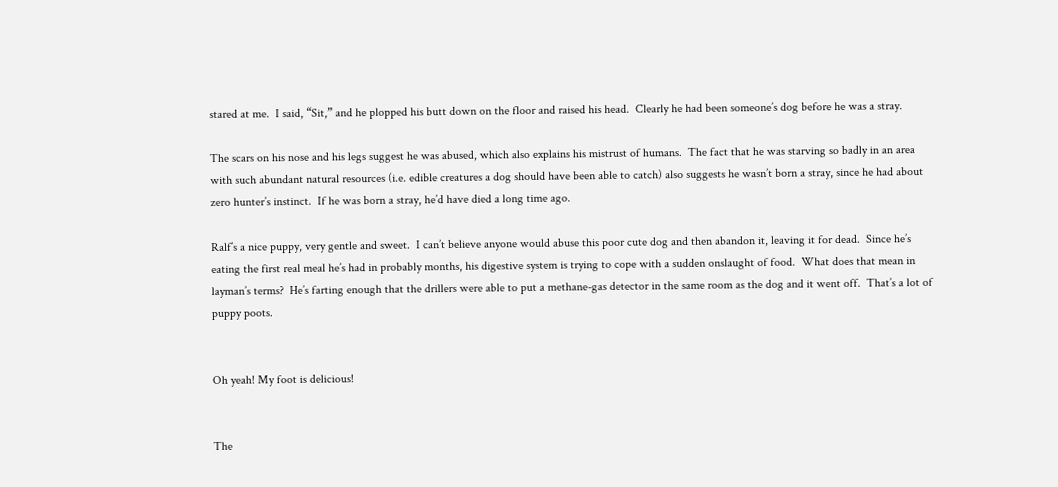stared at me.  I said, “Sit,” and he plopped his butt down on the floor and raised his head.  Clearly he had been someone’s dog before he was a stray.

The scars on his nose and his legs suggest he was abused, which also explains his mistrust of humans.  The fact that he was starving so badly in an area with such abundant natural resources (i.e. edible creatures a dog should have been able to catch) also suggests he wasn’t born a stray, since he had about zero hunter’s instinct.  If he was born a stray, he’d have died a long time ago.

Ralf’s a nice puppy, very gentle and sweet.  I can’t believe anyone would abuse this poor cute dog and then abandon it, leaving it for dead.  Since he’s eating the first real meal he’s had in probably months, his digestive system is trying to cope with a sudden onslaught of food.  What does that mean in layman’s terms?  He’s farting enough that the drillers were able to put a methane-gas detector in the same room as the dog and it went off.  That’s a lot of puppy poots.


Oh yeah! My foot is delicious!


The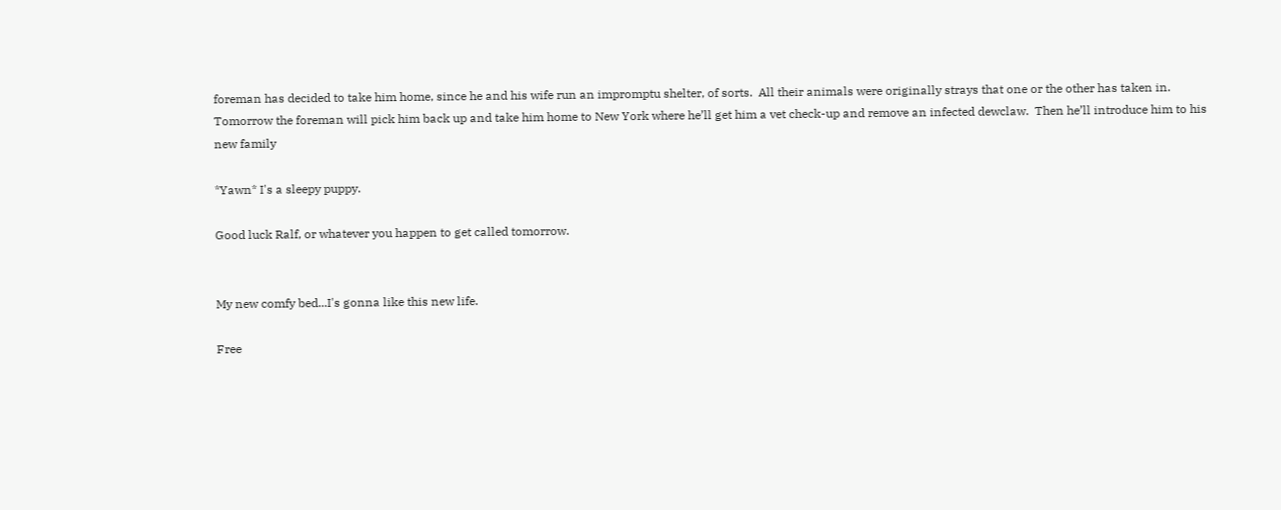foreman has decided to take him home, since he and his wife run an impromptu shelter, of sorts.  All their animals were originally strays that one or the other has taken in.  Tomorrow the foreman will pick him back up and take him home to New York where he’ll get him a vet check-up and remove an infected dewclaw.  Then he’ll introduce him to his new family

*Yawn* I's a sleepy puppy.

Good luck Ralf, or whatever you happen to get called tomorrow.


My new comfy bed...I's gonna like this new life.

Free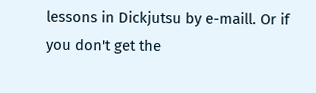lessons in Dickjutsu by e-maill. Or if you don't get the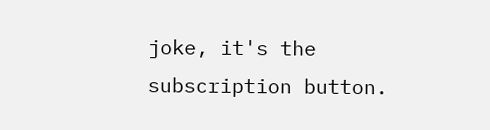joke, it's the subscription button.